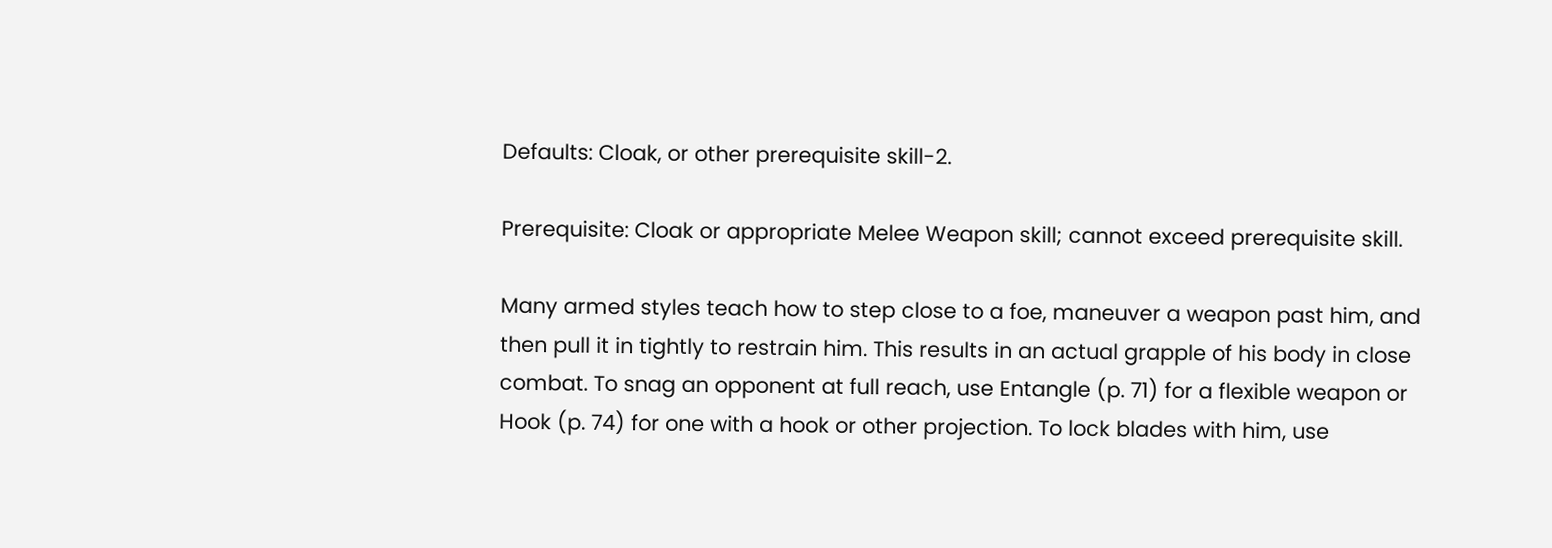Defaults: Cloak, or other prerequisite skill-2.

Prerequisite: Cloak or appropriate Melee Weapon skill; cannot exceed prerequisite skill.

Many armed styles teach how to step close to a foe, maneuver a weapon past him, and then pull it in tightly to restrain him. This results in an actual grapple of his body in close combat. To snag an opponent at full reach, use Entangle (p. 71) for a flexible weapon or Hook (p. 74) for one with a hook or other projection. To lock blades with him, use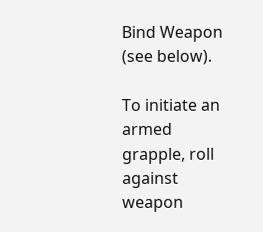Bind Weapon (see below).

To initiate an armed grapple, roll against weapon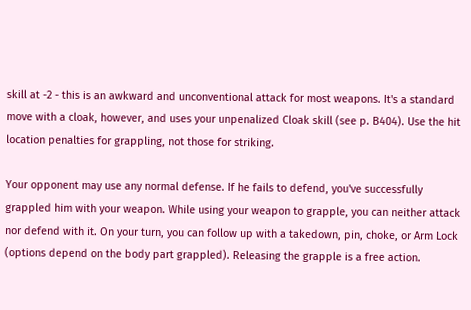skill at -2 - this is an awkward and unconventional attack for most weapons. It's a standard move with a cloak, however, and uses your unpenalized Cloak skill (see p. B404). Use the hit location penalties for grappling, not those for striking.

Your opponent may use any normal defense. If he fails to defend, you've successfully grappled him with your weapon. While using your weapon to grapple, you can neither attack nor defend with it. On your turn, you can follow up with a takedown, pin, choke, or Arm Lock (options depend on the body part grappled). Releasing the grapple is a free action.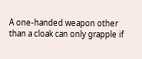A one-handed weapon other than a cloak can only grapple if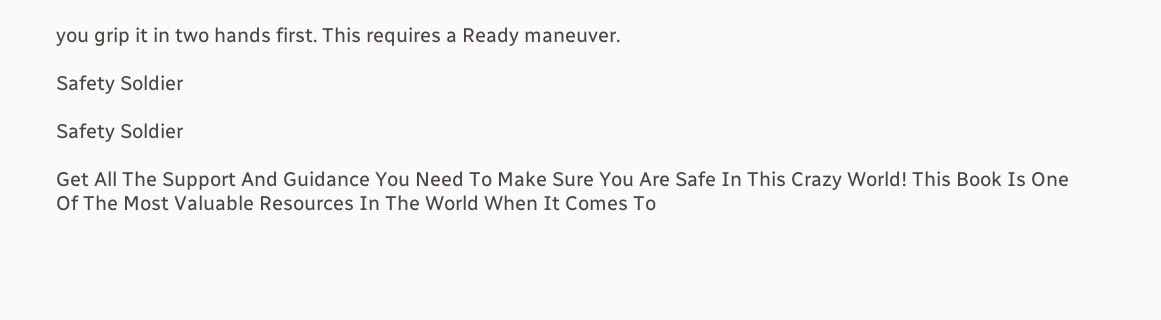you grip it in two hands first. This requires a Ready maneuver.

Safety Soldier

Safety Soldier

Get All The Support And Guidance You Need To Make Sure You Are Safe In This Crazy World! This Book Is One Of The Most Valuable Resources In The World When It Comes To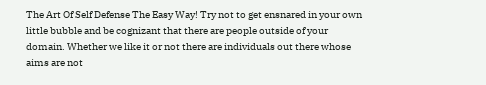The Art Of Self Defense The Easy Way! Try not to get ensnared in your own little bubble and be cognizant that there are people outside of your domain. Whether we like it or not there are individuals out there whose aims are not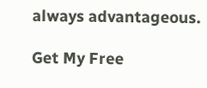always advantageous.

Get My Free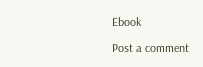Ebook

Post a comment